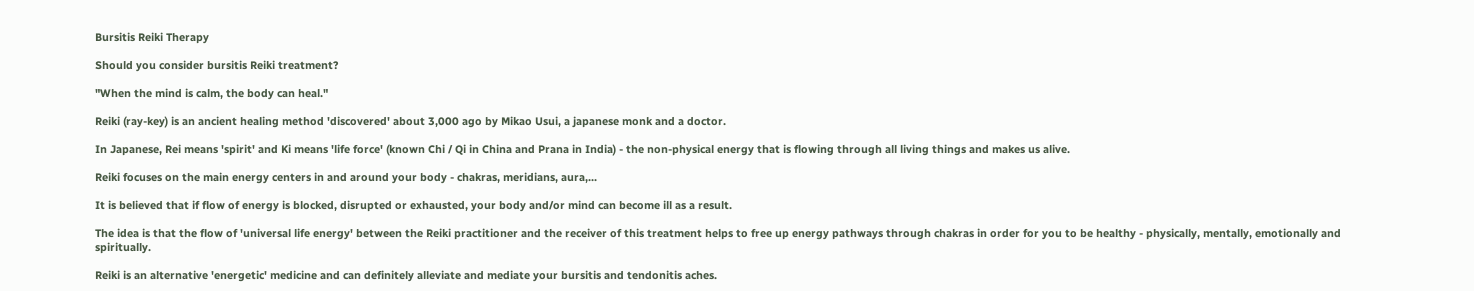Bursitis Reiki Therapy

Should you consider bursitis Reiki treatment?

"When the mind is calm, the body can heal."

Reiki (ray-key) is an ancient healing method 'discovered' about 3,000 ago by Mikao Usui, a japanese monk and a doctor.

In Japanese, Rei means 'spirit' and Ki means 'life force' (known Chi / Qi in China and Prana in India) - the non-physical energy that is flowing through all living things and makes us alive.

Reiki focuses on the main energy centers in and around your body - chakras, meridians, aura,...

It is believed that if flow of energy is blocked, disrupted or exhausted, your body and/or mind can become ill as a result.

The idea is that the flow of 'universal life energy' between the Reiki practitioner and the receiver of this treatment helps to free up energy pathways through chakras in order for you to be healthy - physically, mentally, emotionally and spiritually.

Reiki is an alternative 'energetic' medicine and can definitely alleviate and mediate your bursitis and tendonitis aches.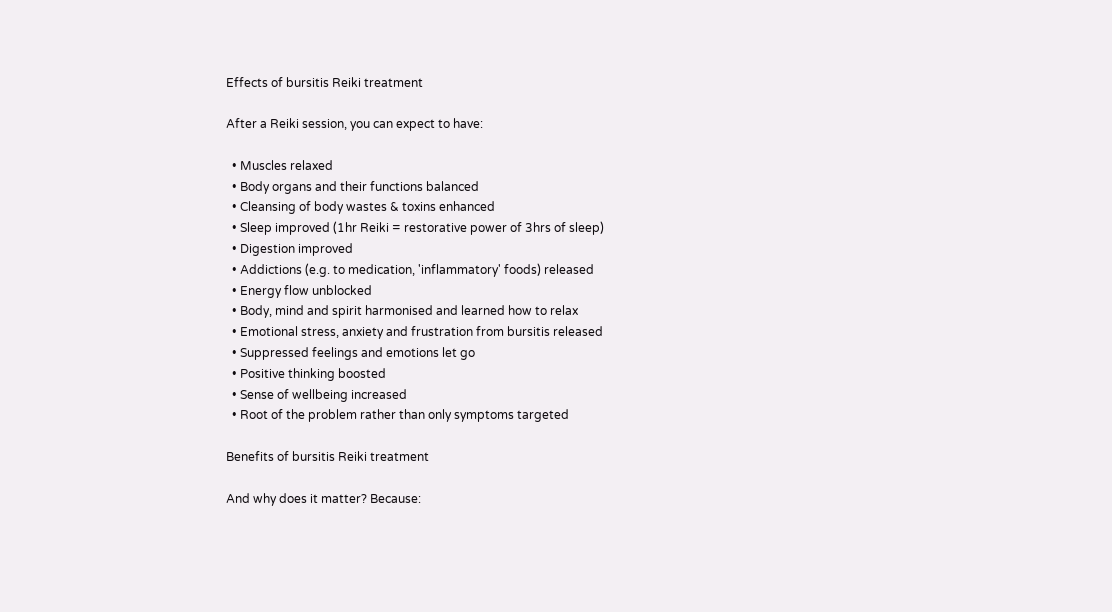Effects of bursitis Reiki treatment

After a Reiki session, you can expect to have:

  • Muscles relaxed
  • Body organs and their functions balanced
  • Cleansing of body wastes & toxins enhanced
  • Sleep improved (1hr Reiki = restorative power of 3hrs of sleep)
  • Digestion improved
  • Addictions (e.g. to medication, 'inflammatory' foods) released
  • Energy flow unblocked
  • Body, mind and spirit harmonised and learned how to relax
  • Emotional stress, anxiety and frustration from bursitis released
  • Suppressed feelings and emotions let go
  • Positive thinking boosted
  • Sense of wellbeing increased
  • Root of the problem rather than only symptoms targeted

Benefits of bursitis Reiki treatment

And why does it matter? Because: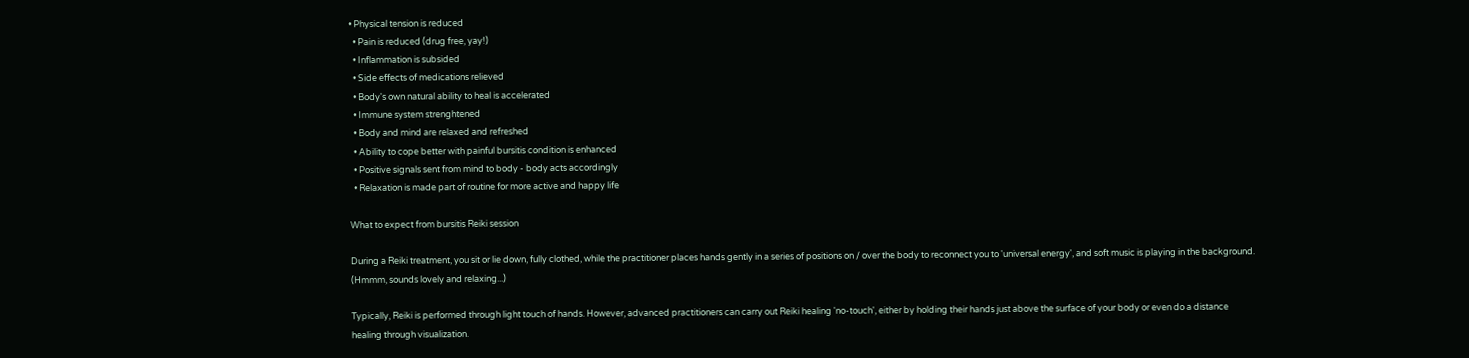• Physical tension is reduced
  • Pain is reduced (drug free, yay!)
  • Inflammation is subsided
  • Side effects of medications relieved
  • Body's own natural ability to heal is accelerated
  • Immune system strenghtened
  • Body and mind are relaxed and refreshed
  • Ability to cope better with painful bursitis condition is enhanced
  • Positive signals sent from mind to body - body acts accordingly
  • Relaxation is made part of routine for more active and happy life

What to expect from bursitis Reiki session

During a Reiki treatment, you sit or lie down, fully clothed, while the practitioner places hands gently in a series of positions on / over the body to reconnect you to 'universal energy', and soft music is playing in the background. (Hmmm, sounds lovely and relaxing...)

Typically, Reiki is performed through light touch of hands. However, advanced practitioners can carry out Reiki healing 'no-touch', either by holding their hands just above the surface of your body or even do a distance healing through visualization.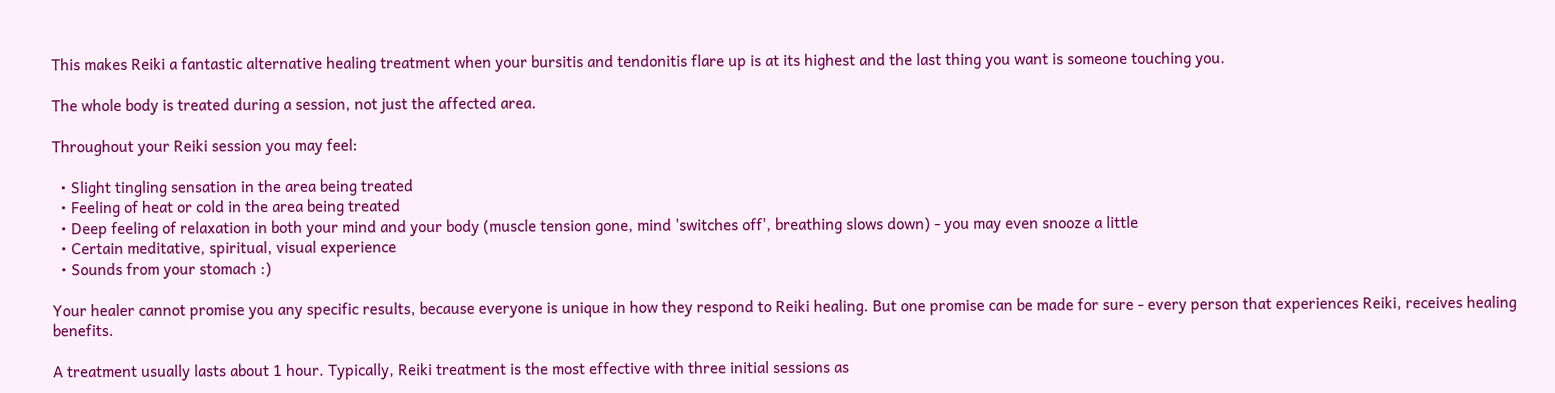This makes Reiki a fantastic alternative healing treatment when your bursitis and tendonitis flare up is at its highest and the last thing you want is someone touching you.

The whole body is treated during a session, not just the affected area.

Throughout your Reiki session you may feel:

  • Slight tingling sensation in the area being treated
  • Feeling of heat or cold in the area being treated
  • Deep feeling of relaxation in both your mind and your body (muscle tension gone, mind 'switches off', breathing slows down) - you may even snooze a little
  • Certain meditative, spiritual, visual experience
  • Sounds from your stomach :)

Your healer cannot promise you any specific results, because everyone is unique in how they respond to Reiki healing. But one promise can be made for sure - every person that experiences Reiki, receives healing benefits.

A treatment usually lasts about 1 hour. Typically, Reiki treatment is the most effective with three initial sessions as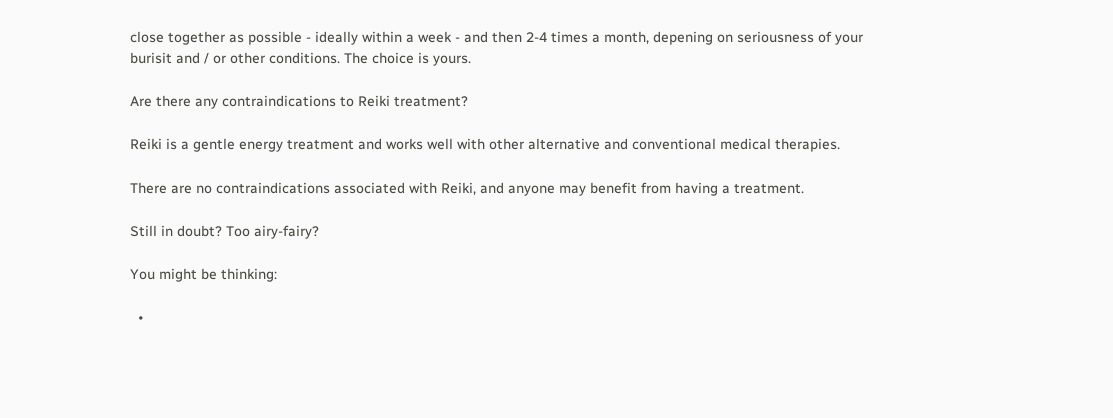close together as possible - ideally within a week - and then 2-4 times a month, depening on seriousness of your burisit and / or other conditions. The choice is yours.

Are there any contraindications to Reiki treatment?

Reiki is a gentle energy treatment and works well with other alternative and conventional medical therapies.

There are no contraindications associated with Reiki, and anyone may benefit from having a treatment.

Still in doubt? Too airy-fairy?

You might be thinking:

  •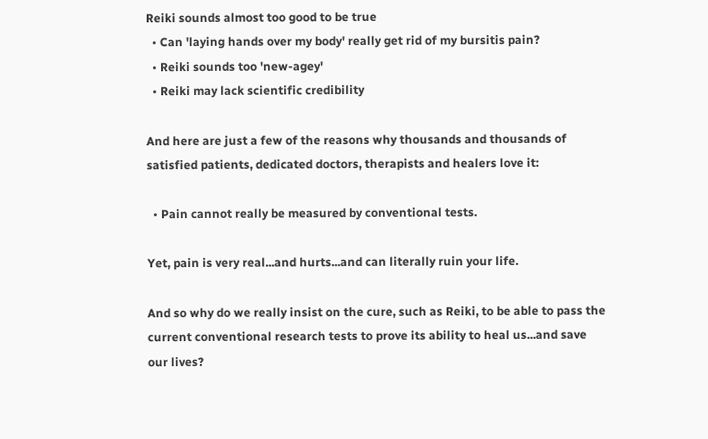Reiki sounds almost too good to be true
  • Can 'laying hands over my body' really get rid of my bursitis pain?
  • Reiki sounds too 'new-agey'
  • Reiki may lack scientific credibility

And here are just a few of the reasons why thousands and thousands of satisfied patients, dedicated doctors, therapists and healers love it:

  • Pain cannot really be measured by conventional tests.

Yet, pain is very real...and hurts...and can literally ruin your life.

And so why do we really insist on the cure, such as Reiki, to be able to pass the current conventional research tests to prove its ability to heal us...and save our lives?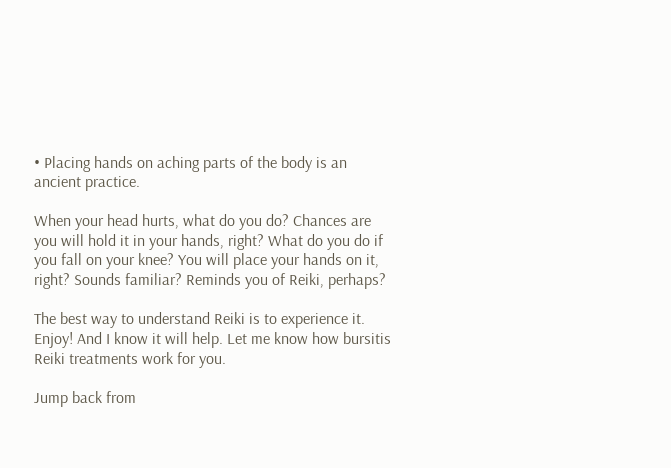• Placing hands on aching parts of the body is an ancient practice.

When your head hurts, what do you do? Chances are you will hold it in your hands, right? What do you do if you fall on your knee? You will place your hands on it, right? Sounds familiar? Reminds you of Reiki, perhaps?

The best way to understand Reiki is to experience it. Enjoy! And I know it will help. Let me know how bursitis Reiki treatments work for you.

Jump back from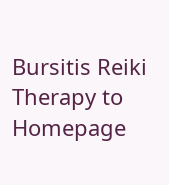Bursitis Reiki Therapy to Homepage